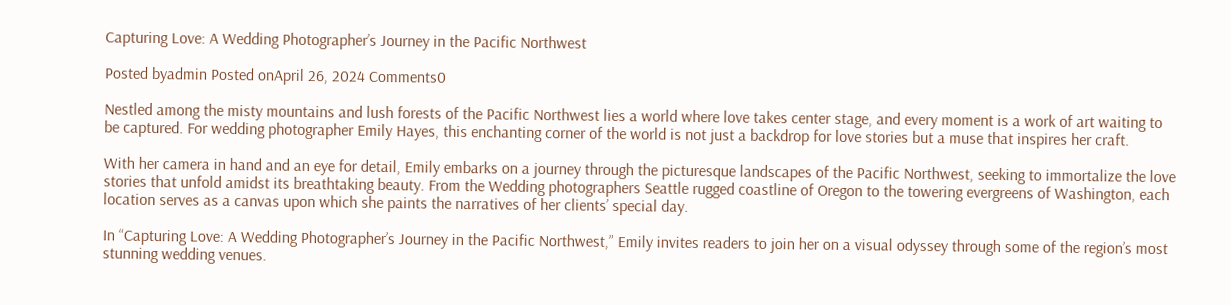Capturing Love: A Wedding Photographer’s Journey in the Pacific Northwest

Posted byadmin Posted onApril 26, 2024 Comments0

Nestled among the misty mountains and lush forests of the Pacific Northwest lies a world where love takes center stage, and every moment is a work of art waiting to be captured. For wedding photographer Emily Hayes, this enchanting corner of the world is not just a backdrop for love stories but a muse that inspires her craft.

With her camera in hand and an eye for detail, Emily embarks on a journey through the picturesque landscapes of the Pacific Northwest, seeking to immortalize the love stories that unfold amidst its breathtaking beauty. From the Wedding photographers Seattle rugged coastline of Oregon to the towering evergreens of Washington, each location serves as a canvas upon which she paints the narratives of her clients’ special day.

In “Capturing Love: A Wedding Photographer’s Journey in the Pacific Northwest,” Emily invites readers to join her on a visual odyssey through some of the region’s most stunning wedding venues.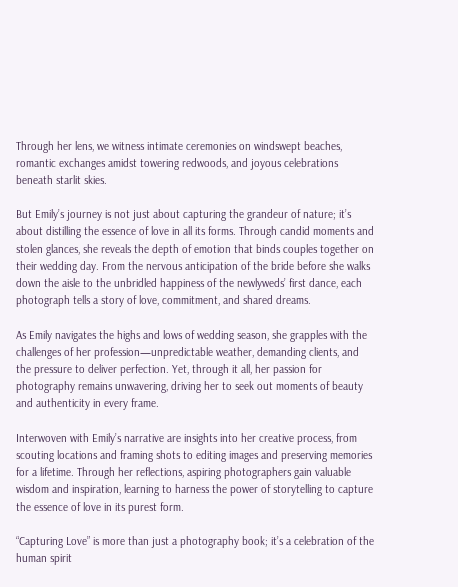Through her lens, we witness intimate ceremonies on windswept beaches, romantic exchanges amidst towering redwoods, and joyous celebrations beneath starlit skies.

But Emily’s journey is not just about capturing the grandeur of nature; it’s about distilling the essence of love in all its forms. Through candid moments and stolen glances, she reveals the depth of emotion that binds couples together on their wedding day. From the nervous anticipation of the bride before she walks down the aisle to the unbridled happiness of the newlyweds’ first dance, each photograph tells a story of love, commitment, and shared dreams.

As Emily navigates the highs and lows of wedding season, she grapples with the challenges of her profession—unpredictable weather, demanding clients, and the pressure to deliver perfection. Yet, through it all, her passion for photography remains unwavering, driving her to seek out moments of beauty and authenticity in every frame.

Interwoven with Emily’s narrative are insights into her creative process, from scouting locations and framing shots to editing images and preserving memories for a lifetime. Through her reflections, aspiring photographers gain valuable wisdom and inspiration, learning to harness the power of storytelling to capture the essence of love in its purest form.

“Capturing Love” is more than just a photography book; it’s a celebration of the human spirit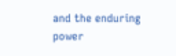and the enduring power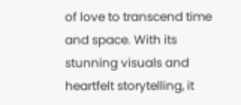of love to transcend time and space. With its stunning visuals and heartfelt storytelling, it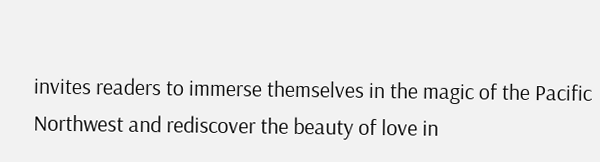invites readers to immerse themselves in the magic of the Pacific Northwest and rediscover the beauty of love in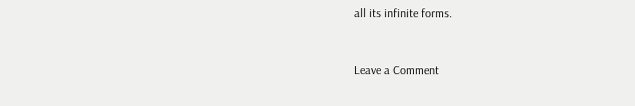all its infinite forms.


Leave a Comment